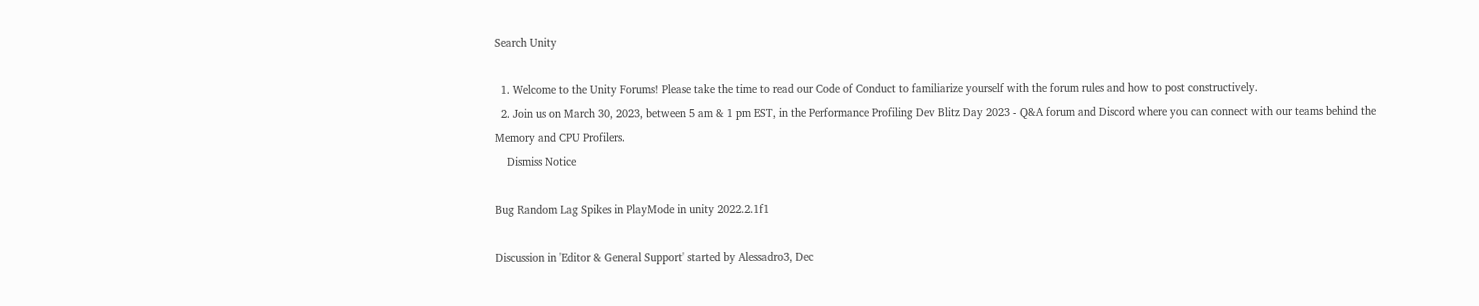Search Unity

  1. Welcome to the Unity Forums! Please take the time to read our Code of Conduct to familiarize yourself with the forum rules and how to post constructively.
  2. Join us on March 30, 2023, between 5 am & 1 pm EST, in the Performance Profiling Dev Blitz Day 2023 - Q&A forum and Discord where you can connect with our teams behind the Memory and CPU Profilers.
    Dismiss Notice

Bug Random Lag Spikes in PlayMode in unity 2022.2.1f1

Discussion in 'Editor & General Support' started by Alessadro3, Dec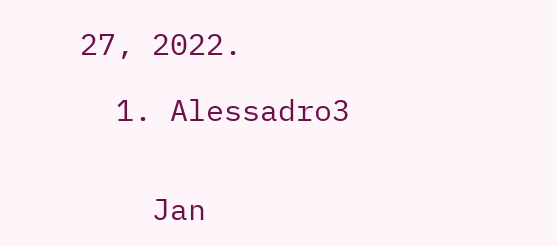27, 2022.

  1. Alessadro3


    Jan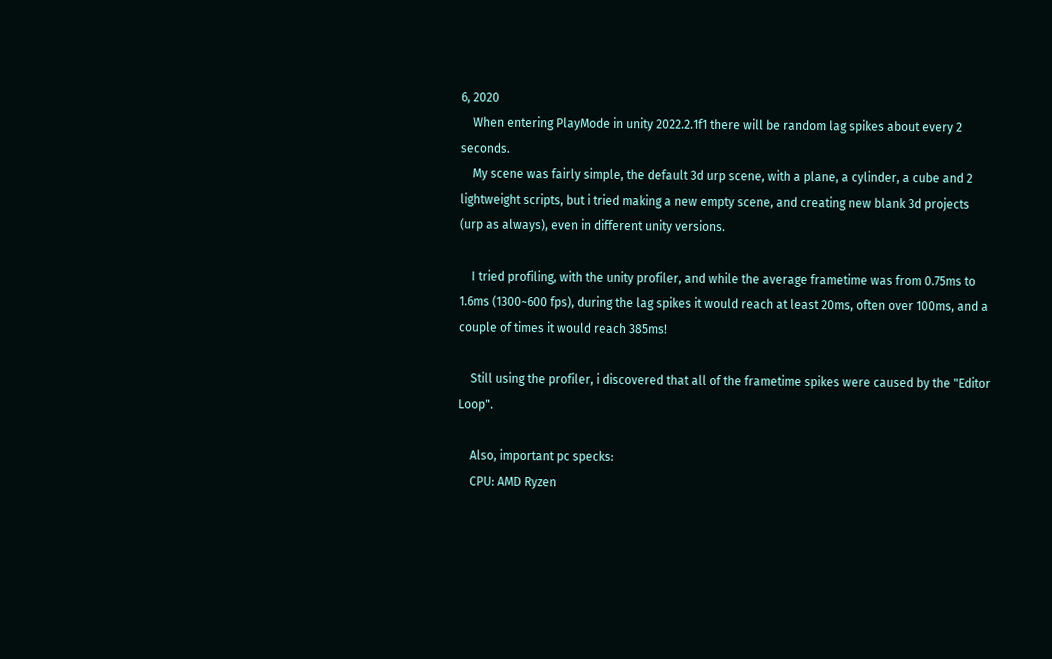6, 2020
    When entering PlayMode in unity 2022.2.1f1 there will be random lag spikes about every 2 seconds.
    My scene was fairly simple, the default 3d urp scene, with a plane, a cylinder, a cube and 2 lightweight scripts, but i tried making a new empty scene, and creating new blank 3d projects (urp as always), even in different unity versions.

    I tried profiling, with the unity profiler, and while the average frametime was from 0.75ms to 1.6ms (1300~600 fps), during the lag spikes it would reach at least 20ms, often over 100ms, and a couple of times it would reach 385ms!

    Still using the profiler, i discovered that all of the frametime spikes were caused by the "Editor Loop".

    Also, important pc specks:
    CPU: AMD Ryzen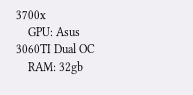3700x
    GPU: Asus 3060TI Dual OC
    RAM: 32gb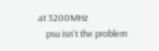at 3200MHz
    psu isn't the problem